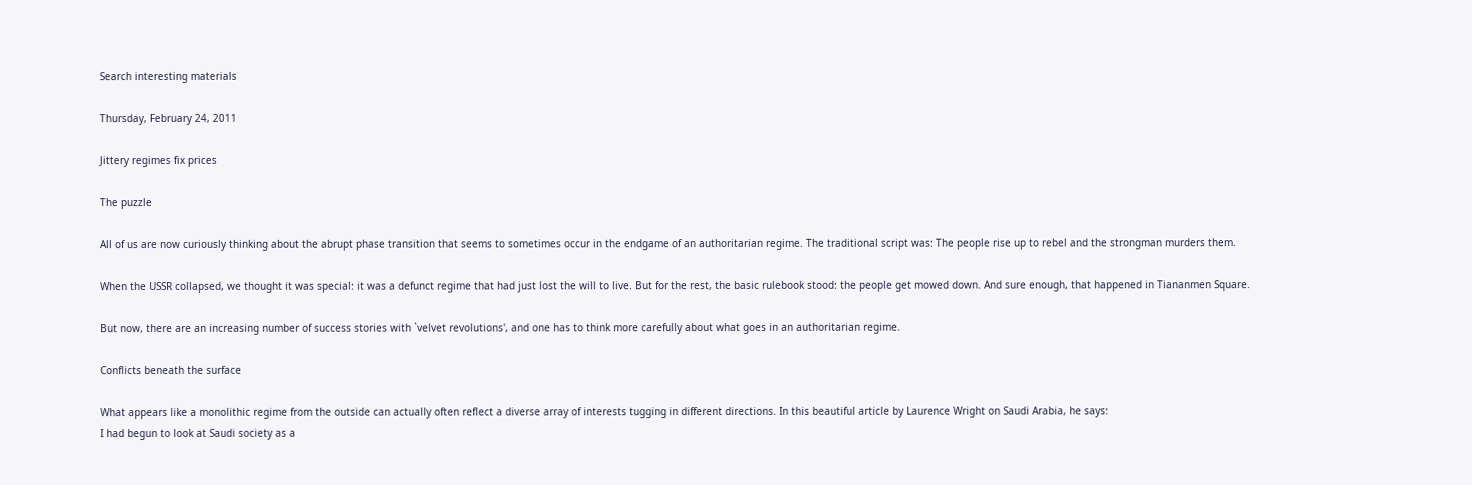Search interesting materials

Thursday, February 24, 2011

Jittery regimes fix prices

The puzzle

All of us are now curiously thinking about the abrupt phase transition that seems to sometimes occur in the endgame of an authoritarian regime. The traditional script was: The people rise up to rebel and the strongman murders them.

When the USSR collapsed, we thought it was special: it was a defunct regime that had just lost the will to live. But for the rest, the basic rulebook stood: the people get mowed down. And sure enough, that happened in Tiananmen Square.

But now, there are an increasing number of success stories with `velvet revolutions', and one has to think more carefully about what goes in an authoritarian regime.

Conflicts beneath the surface

What appears like a monolithic regime from the outside can actually often reflect a diverse array of interests tugging in different directions. In this beautiful article by Laurence Wright on Saudi Arabia, he says:
I had begun to look at Saudi society as a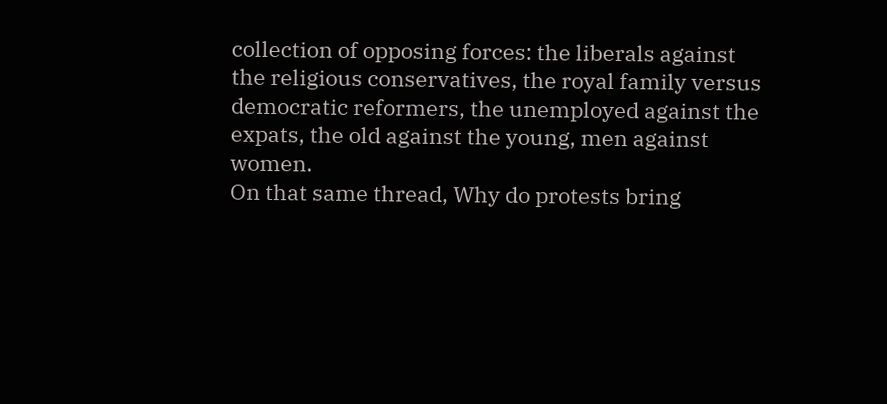collection of opposing forces: the liberals against the religious conservatives, the royal family versus democratic reformers, the unemployed against the expats, the old against the young, men against women.
On that same thread, Why do protests bring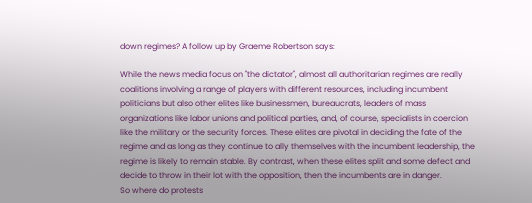down regimes? A follow up by Graeme Robertson says:

While the news media focus on "the dictator", almost all authoritarian regimes are really coalitions involving a range of players with different resources, including incumbent politicians but also other elites like businessmen, bureaucrats, leaders of mass organizations like labor unions and political parties, and, of course, specialists in coercion like the military or the security forces. These elites are pivotal in deciding the fate of the regime and as long as they continue to ally themselves with the incumbent leadership, the regime is likely to remain stable. By contrast, when these elites split and some defect and decide to throw in their lot with the opposition, then the incumbents are in danger.
So where do protests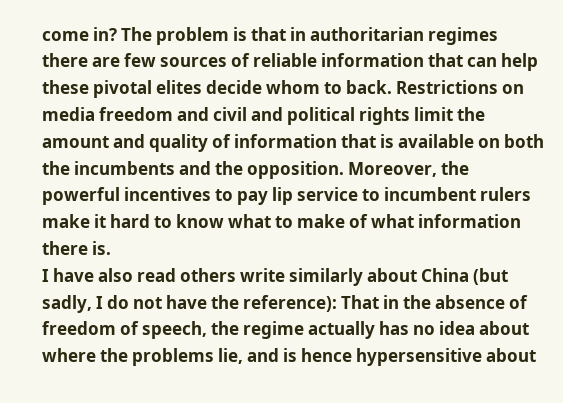come in? The problem is that in authoritarian regimes there are few sources of reliable information that can help these pivotal elites decide whom to back. Restrictions on media freedom and civil and political rights limit the amount and quality of information that is available on both the incumbents and the opposition. Moreover, the powerful incentives to pay lip service to incumbent rulers make it hard to know what to make of what information there is.
I have also read others write similarly about China (but sadly, I do not have the reference): That in the absence of freedom of speech, the regime actually has no idea about where the problems lie, and is hence hypersensitive about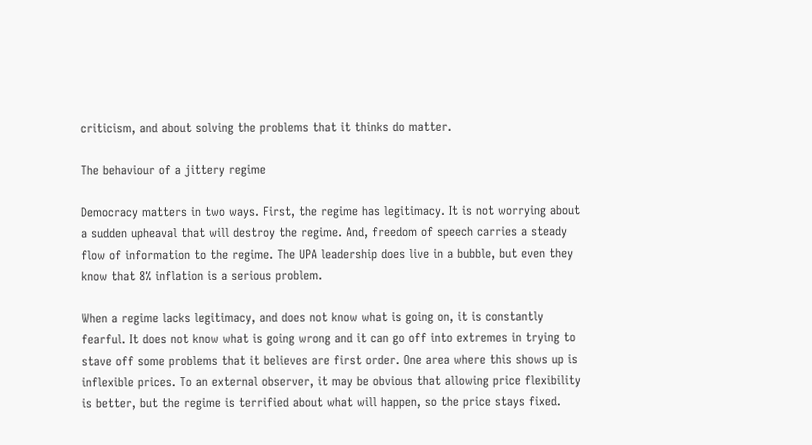criticism, and about solving the problems that it thinks do matter.

The behaviour of a jittery regime

Democracy matters in two ways. First, the regime has legitimacy. It is not worrying about a sudden upheaval that will destroy the regime. And, freedom of speech carries a steady flow of information to the regime. The UPA leadership does live in a bubble, but even they know that 8% inflation is a serious problem.

When a regime lacks legitimacy, and does not know what is going on, it is constantly fearful. It does not know what is going wrong and it can go off into extremes in trying to stave off some problems that it believes are first order. One area where this shows up is inflexible prices. To an external observer, it may be obvious that allowing price flexibility is better, but the regime is terrified about what will happen, so the price stays fixed.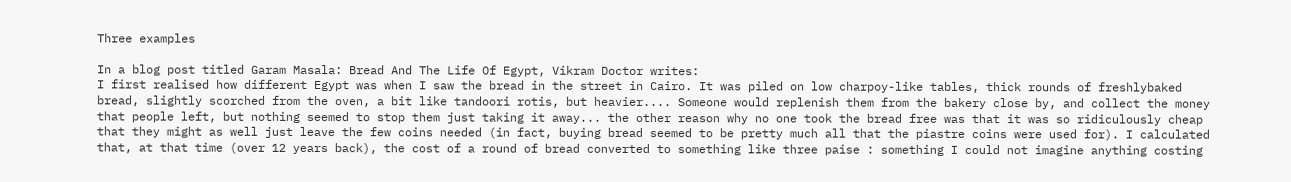Three examples

In a blog post titled Garam Masala: Bread And The Life Of Egypt, Vikram Doctor writes:
I first realised how different Egypt was when I saw the bread in the street in Cairo. It was piled on low charpoy-like tables, thick rounds of freshlybaked bread, slightly scorched from the oven, a bit like tandoori rotis, but heavier.... Someone would replenish them from the bakery close by, and collect the money that people left, but nothing seemed to stop them just taking it away... the other reason why no one took the bread free was that it was so ridiculously cheap that they might as well just leave the few coins needed (in fact, buying bread seemed to be pretty much all that the piastre coins were used for). I calculated that, at that time (over 12 years back), the cost of a round of bread converted to something like three paise : something I could not imagine anything costing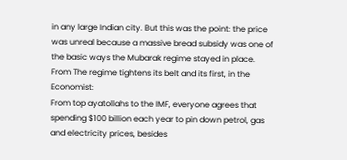in any large Indian city. But this was the point: the price was unreal because a massive bread subsidy was one of the basic ways the Mubarak regime stayed in place.
From The regime tightens its belt and its first, in the Economist:
From top ayatollahs to the IMF, everyone agrees that spending $100 billion each year to pin down petrol, gas and electricity prices, besides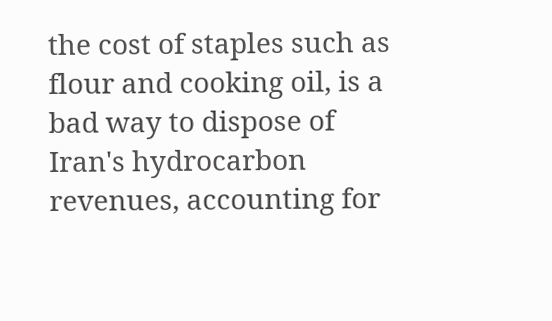the cost of staples such as flour and cooking oil, is a bad way to dispose of Iran's hydrocarbon revenues, accounting for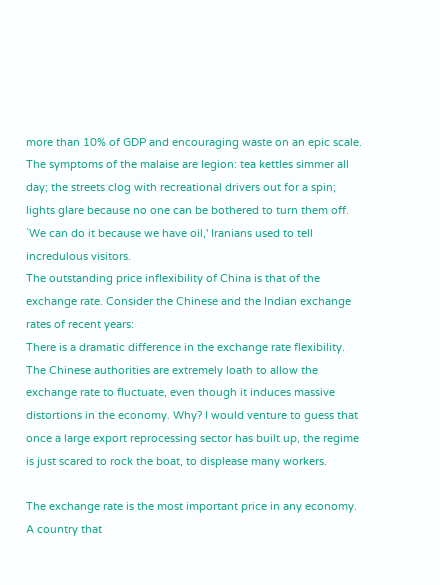more than 10% of GDP and encouraging waste on an epic scale. The symptoms of the malaise are legion: tea kettles simmer all day; the streets clog with recreational drivers out for a spin; lights glare because no one can be bothered to turn them off. `We can do it because we have oil,' Iranians used to tell incredulous visitors.
The outstanding price inflexibility of China is that of the exchange rate. Consider the Chinese and the Indian exchange rates of recent years:
There is a dramatic difference in the exchange rate flexibility. The Chinese authorities are extremely loath to allow the exchange rate to fluctuate, even though it induces massive distortions in the economy. Why? I would venture to guess that once a large export reprocessing sector has built up, the regime is just scared to rock the boat, to displease many workers.

The exchange rate is the most important price in any economy. A country that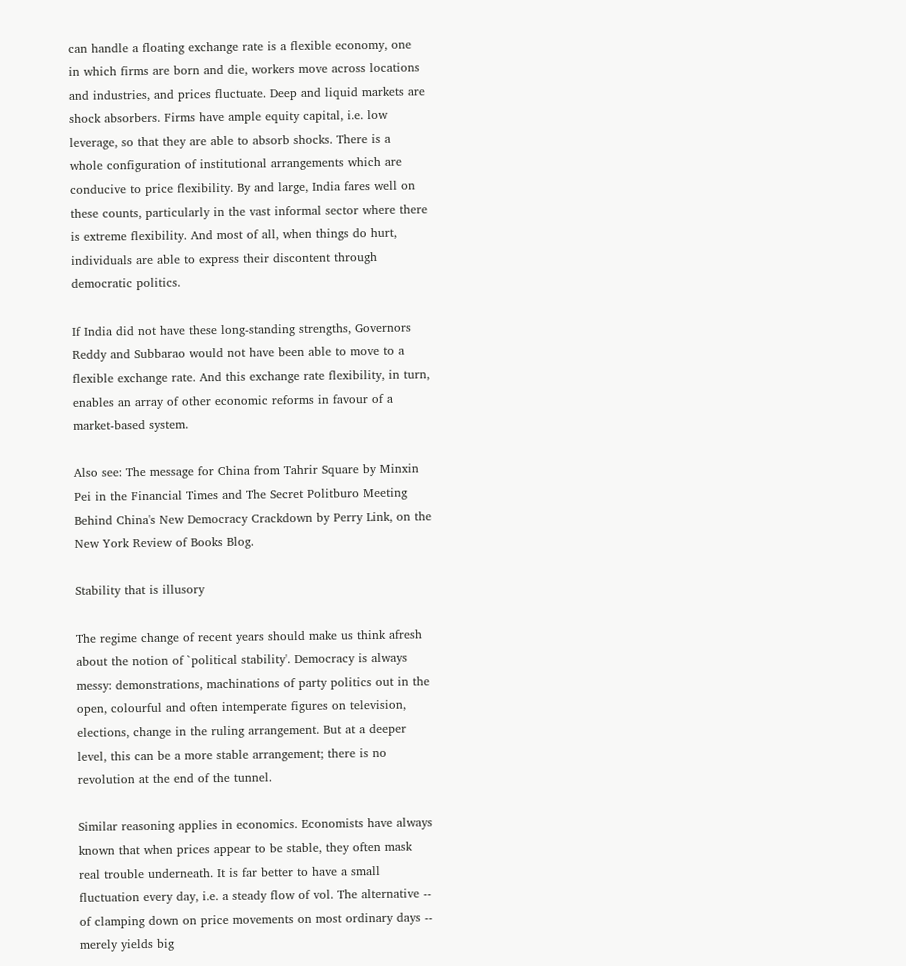can handle a floating exchange rate is a flexible economy, one in which firms are born and die, workers move across locations and industries, and prices fluctuate. Deep and liquid markets are shock absorbers. Firms have ample equity capital, i.e. low leverage, so that they are able to absorb shocks. There is a whole configuration of institutional arrangements which are conducive to price flexibility. By and large, India fares well on these counts, particularly in the vast informal sector where there is extreme flexibility. And most of all, when things do hurt, individuals are able to express their discontent through democratic politics.

If India did not have these long-standing strengths, Governors Reddy and Subbarao would not have been able to move to a flexible exchange rate. And this exchange rate flexibility, in turn, enables an array of other economic reforms in favour of a market-based system.

Also see: The message for China from Tahrir Square by Minxin Pei in the Financial Times and The Secret Politburo Meeting Behind China's New Democracy Crackdown by Perry Link, on the New York Review of Books Blog.

Stability that is illusory

The regime change of recent years should make us think afresh about the notion of `political stability'. Democracy is always messy: demonstrations, machinations of party politics out in the open, colourful and often intemperate figures on television, elections, change in the ruling arrangement. But at a deeper level, this can be a more stable arrangement; there is no revolution at the end of the tunnel.

Similar reasoning applies in economics. Economists have always known that when prices appear to be stable, they often mask real trouble underneath. It is far better to have a small fluctuation every day, i.e. a steady flow of vol. The alternative -- of clamping down on price movements on most ordinary days -- merely yields big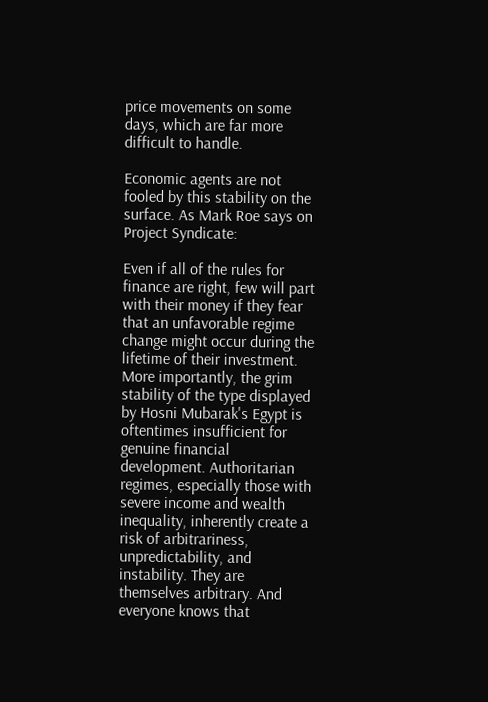price movements on some days, which are far more difficult to handle.

Economic agents are not fooled by this stability on the surface. As Mark Roe says on Project Syndicate:

Even if all of the rules for finance are right, few will part with their money if they fear that an unfavorable regime change might occur during the lifetime of their investment.
More importantly, the grim stability of the type displayed by Hosni Mubarak's Egypt is oftentimes insufficient for genuine financial development. Authoritarian regimes, especially those with severe income and wealth inequality, inherently create a risk of arbitrariness, unpredictability, and instability. They are themselves arbitrary. And everyone knows that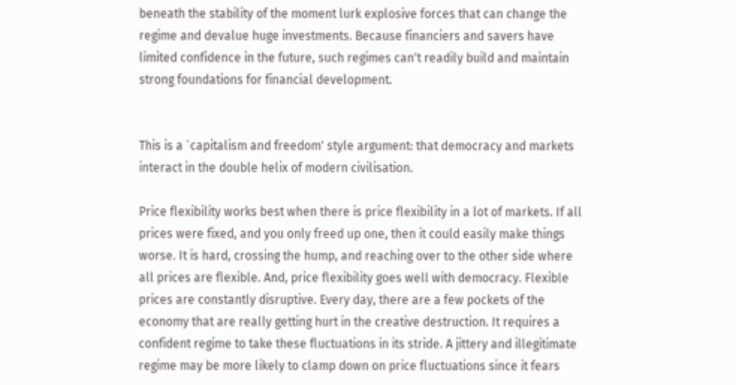beneath the stability of the moment lurk explosive forces that can change the regime and devalue huge investments. Because financiers and savers have limited confidence in the future, such regimes can't readily build and maintain strong foundations for financial development.


This is a `capitalism and freedom' style argument: that democracy and markets interact in the double helix of modern civilisation.

Price flexibility works best when there is price flexibility in a lot of markets. If all prices were fixed, and you only freed up one, then it could easily make things worse. It is hard, crossing the hump, and reaching over to the other side where all prices are flexible. And, price flexibility goes well with democracy. Flexible prices are constantly disruptive. Every day, there are a few pockets of the economy that are really getting hurt in the creative destruction. It requires a confident regime to take these fluctuations in its stride. A jittery and illegitimate regime may be more likely to clamp down on price fluctuations since it fears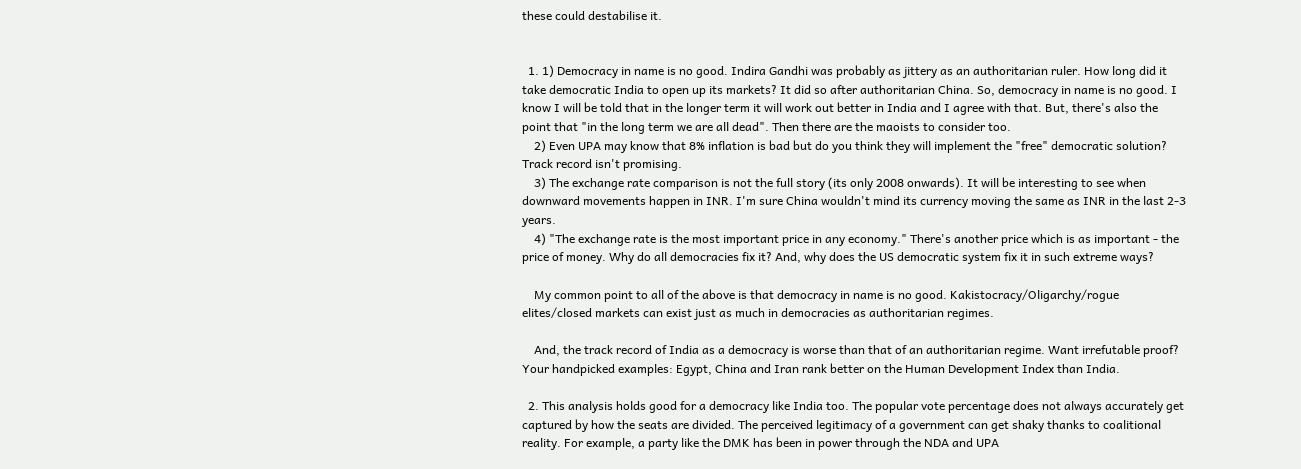these could destabilise it.


  1. 1) Democracy in name is no good. Indira Gandhi was probably as jittery as an authoritarian ruler. How long did it take democratic India to open up its markets? It did so after authoritarian China. So, democracy in name is no good. I know I will be told that in the longer term it will work out better in India and I agree with that. But, there's also the point that "in the long term we are all dead". Then there are the maoists to consider too.
    2) Even UPA may know that 8% inflation is bad but do you think they will implement the "free" democratic solution? Track record isn't promising.
    3) The exchange rate comparison is not the full story (its only 2008 onwards). It will be interesting to see when downward movements happen in INR. I'm sure China wouldn't mind its currency moving the same as INR in the last 2-3 years.
    4) "The exchange rate is the most important price in any economy." There's another price which is as important - the price of money. Why do all democracies fix it? And, why does the US democratic system fix it in such extreme ways?

    My common point to all of the above is that democracy in name is no good. Kakistocracy/Oligarchy/rogue elites/closed markets can exist just as much in democracies as authoritarian regimes.

    And, the track record of India as a democracy is worse than that of an authoritarian regime. Want irrefutable proof? Your handpicked examples: Egypt, China and Iran rank better on the Human Development Index than India.

  2. This analysis holds good for a democracy like India too. The popular vote percentage does not always accurately get captured by how the seats are divided. The perceived legitimacy of a government can get shaky thanks to coalitional reality. For example, a party like the DMK has been in power through the NDA and UPA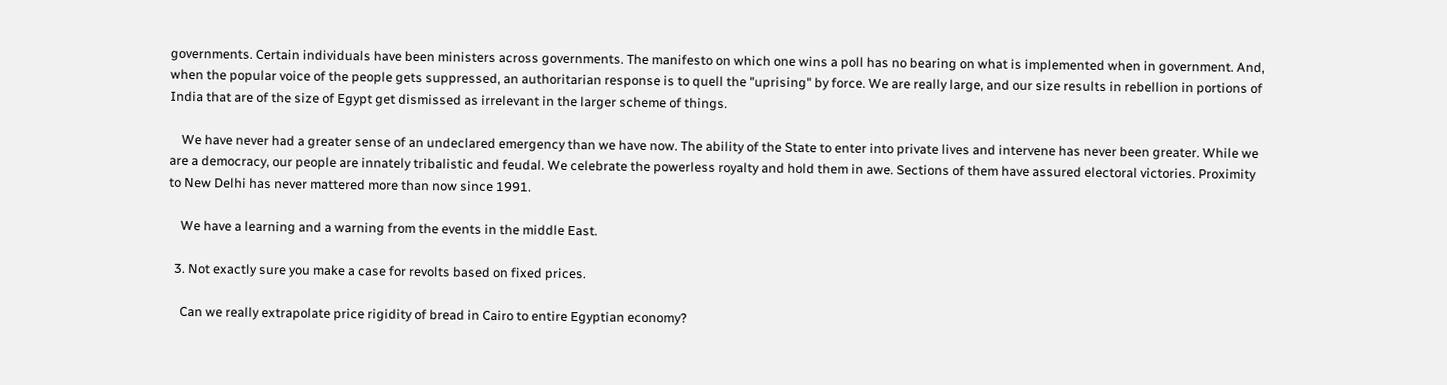governments. Certain individuals have been ministers across governments. The manifesto on which one wins a poll has no bearing on what is implemented when in government. And, when the popular voice of the people gets suppressed, an authoritarian response is to quell the "uprising" by force. We are really large, and our size results in rebellion in portions of India that are of the size of Egypt get dismissed as irrelevant in the larger scheme of things.

    We have never had a greater sense of an undeclared emergency than we have now. The ability of the State to enter into private lives and intervene has never been greater. While we are a democracy, our people are innately tribalistic and feudal. We celebrate the powerless royalty and hold them in awe. Sections of them have assured electoral victories. Proximity to New Delhi has never mattered more than now since 1991.

    We have a learning and a warning from the events in the middle East.

  3. Not exactly sure you make a case for revolts based on fixed prices.

    Can we really extrapolate price rigidity of bread in Cairo to entire Egyptian economy?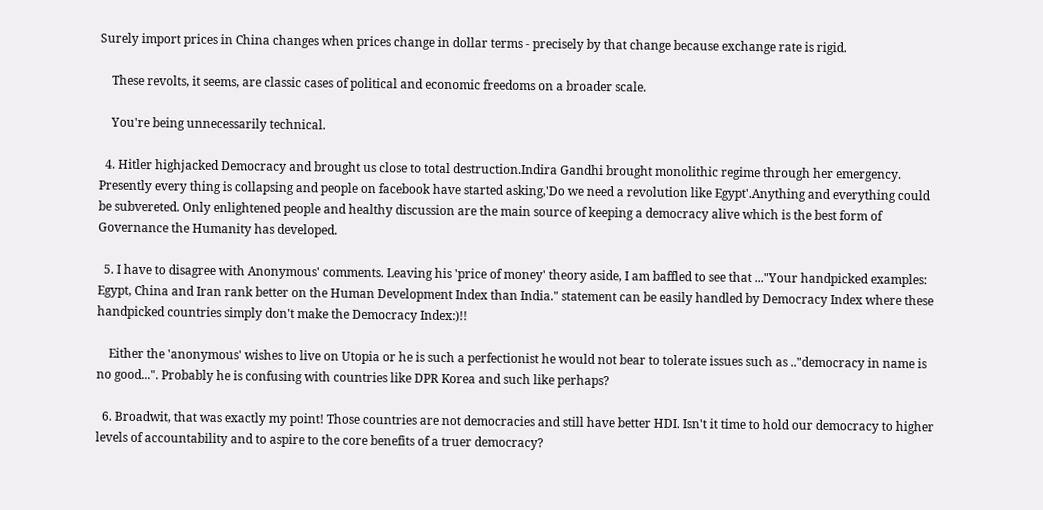Surely import prices in China changes when prices change in dollar terms - precisely by that change because exchange rate is rigid.

    These revolts, it seems, are classic cases of political and economic freedoms on a broader scale.

    You're being unnecessarily technical.

  4. Hitler highjacked Democracy and brought us close to total destruction.Indira Gandhi brought monolithic regime through her emergency. Presently every thing is collapsing and people on facebook have started asking,'Do we need a revolution like Egypt'.Anything and everything could be subvereted. Only enlightened people and healthy discussion are the main source of keeping a democracy alive which is the best form of Governance the Humanity has developed.

  5. I have to disagree with Anonymous' comments. Leaving his 'price of money' theory aside, I am baffled to see that ..."Your handpicked examples: Egypt, China and Iran rank better on the Human Development Index than India." statement can be easily handled by Democracy Index where these handpicked countries simply don't make the Democracy Index:)!!

    Either the 'anonymous' wishes to live on Utopia or he is such a perfectionist he would not bear to tolerate issues such as .."democracy in name is no good...". Probably he is confusing with countries like DPR Korea and such like perhaps?

  6. Broadwit, that was exactly my point! Those countries are not democracies and still have better HDI. Isn't it time to hold our democracy to higher levels of accountability and to aspire to the core benefits of a truer democracy?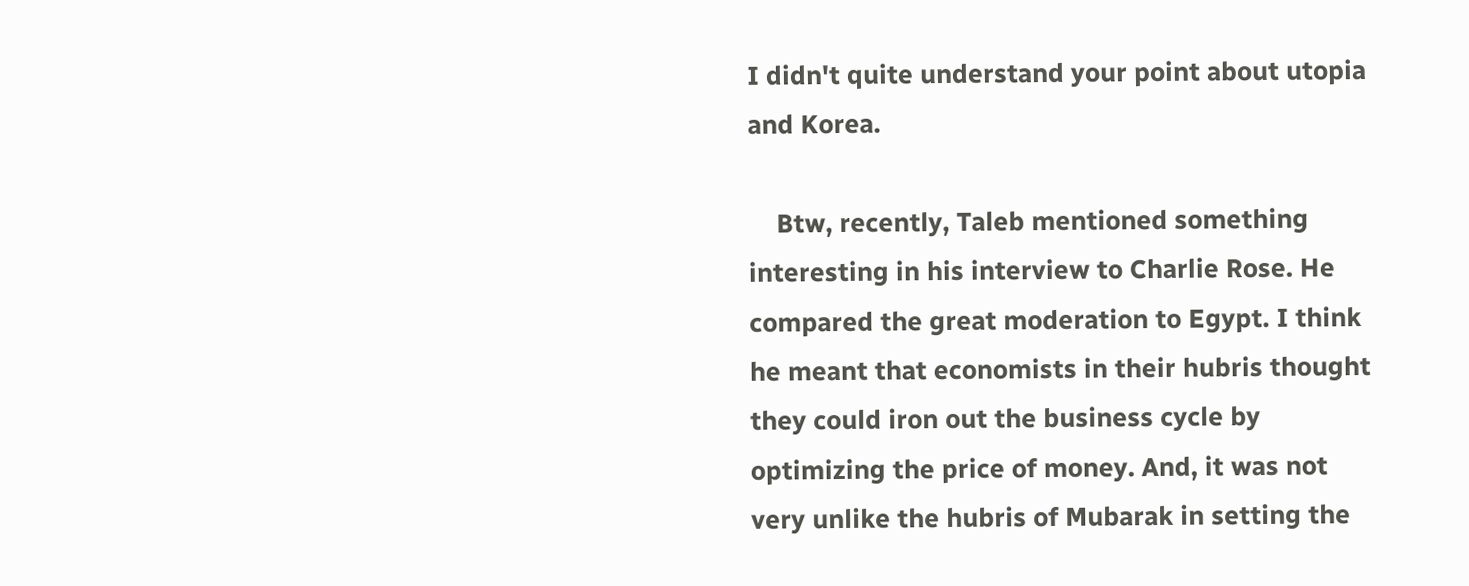I didn't quite understand your point about utopia and Korea.

    Btw, recently, Taleb mentioned something interesting in his interview to Charlie Rose. He compared the great moderation to Egypt. I think he meant that economists in their hubris thought they could iron out the business cycle by optimizing the price of money. And, it was not very unlike the hubris of Mubarak in setting the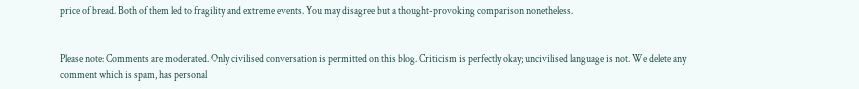price of bread. Both of them led to fragility and extreme events. You may disagree but a thought-provoking comparison nonetheless.


Please note: Comments are moderated. Only civilised conversation is permitted on this blog. Criticism is perfectly okay; uncivilised language is not. We delete any comment which is spam, has personal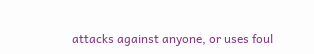attacks against anyone, or uses foul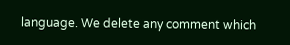language. We delete any comment which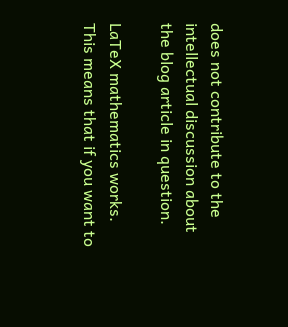does not contribute to the intellectual discussion about the blog article in question.

LaTeX mathematics works. This means that if you want to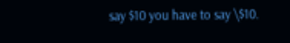say $10 you have to say \$10.